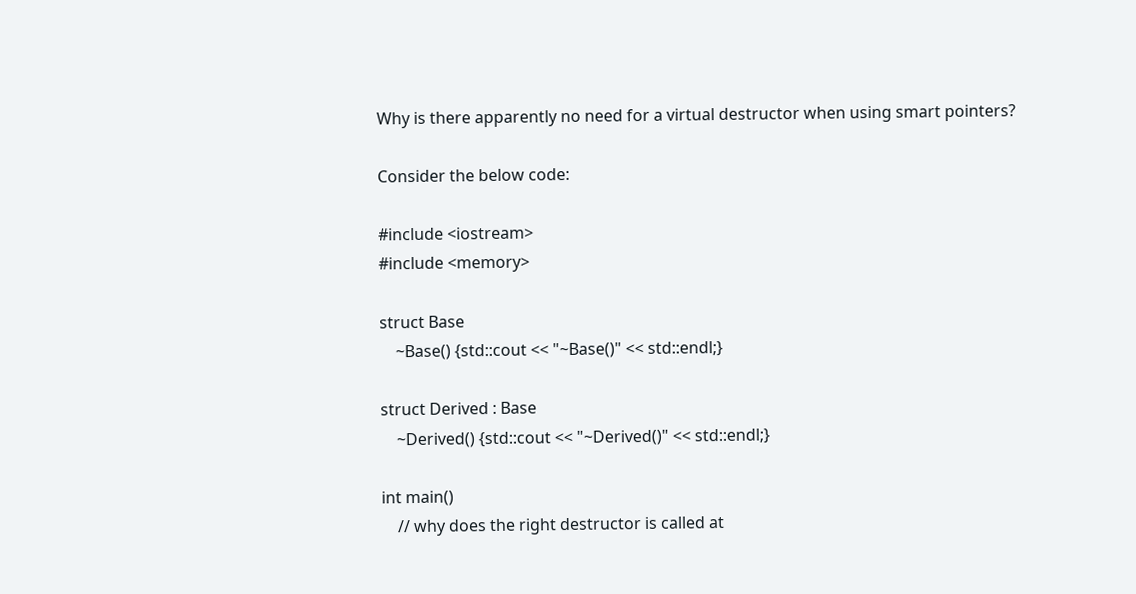Why is there apparently no need for a virtual destructor when using smart pointers?

Consider the below code:

#include <iostream>
#include <memory>

struct Base
    ~Base() {std::cout << "~Base()" << std::endl;}

struct Derived : Base
    ~Derived() {std::cout << "~Derived()" << std::endl;}

int main()
    // why does the right destructor is called at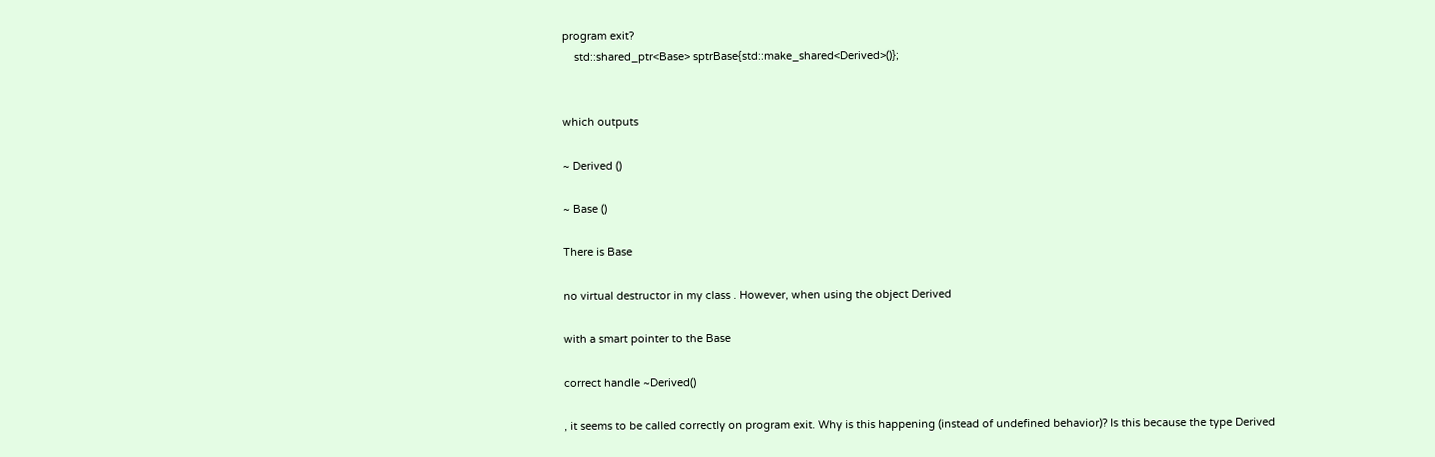program exit?
    std::shared_ptr<Base> sptrBase{std::make_shared<Derived>()};


which outputs

~ Derived ()

~ Base ()

There is Base

no virtual destructor in my class . However, when using the object Derived

with a smart pointer to the Base

correct handle ~Derived()

, it seems to be called correctly on program exit. Why is this happening (instead of undefined behavior)? Is this because the type Derived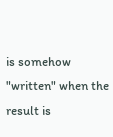is somehow "written" when the result is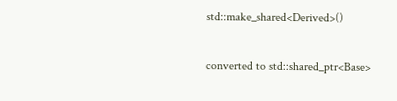std::make_shared<Derived>()

converted to std::shared_ptr<Base>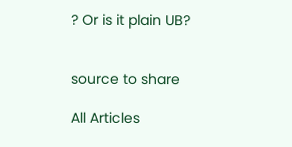? Or is it plain UB?


source to share

All Articles